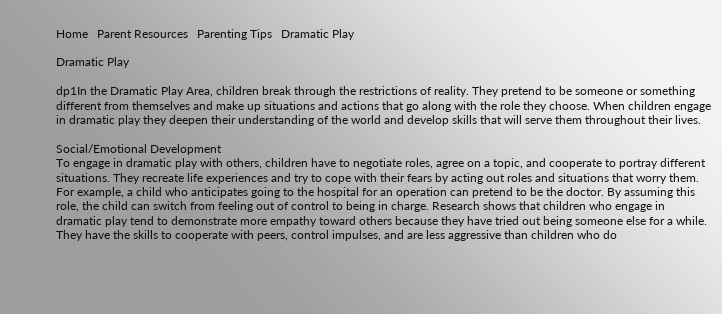Home   Parent Resources   Parenting Tips   Dramatic Play

Dramatic Play

dp1In the Dramatic Play Area, children break through the restrictions of reality. They pretend to be someone or something different from themselves and make up situations and actions that go along with the role they choose. When children engage in dramatic play they deepen their understanding of the world and develop skills that will serve them throughout their lives.

Social/Emotional Development
To engage in dramatic play with others, children have to negotiate roles, agree on a topic, and cooperate to portray different situations. They recreate life experiences and try to cope with their fears by acting out roles and situations that worry them. For example, a child who anticipates going to the hospital for an operation can pretend to be the doctor. By assuming this role, the child can switch from feeling out of control to being in charge. Research shows that children who engage in dramatic play tend to demonstrate more empathy toward others because they have tried out being someone else for a while. They have the skills to cooperate with peers, control impulses, and are less aggressive than children who do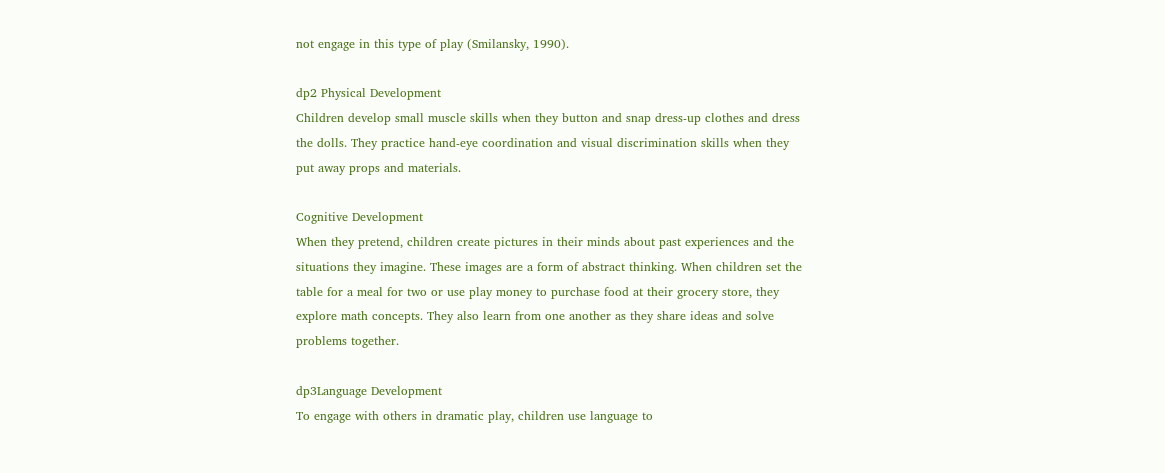not engage in this type of play (Smilansky, 1990).

dp2 Physical Development
Children develop small muscle skills when they button and snap dress-up clothes and dress the dolls. They practice hand-eye coordination and visual discrimination skills when they put away props and materials.

Cognitive Development
When they pretend, children create pictures in their minds about past experiences and the situations they imagine. These images are a form of abstract thinking. When children set the table for a meal for two or use play money to purchase food at their grocery store, they explore math concepts. They also learn from one another as they share ideas and solve problems together.

dp3Language Development
To engage with others in dramatic play, children use language to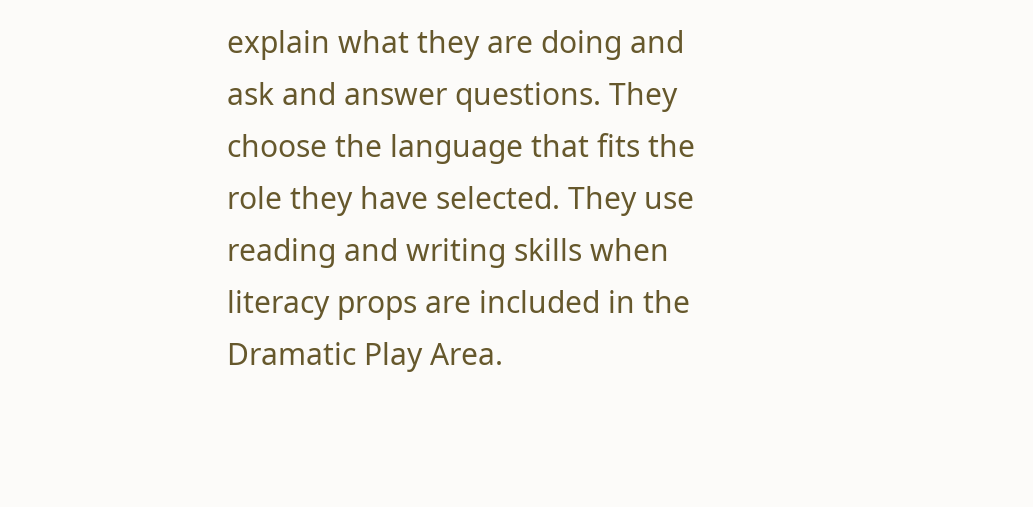explain what they are doing and ask and answer questions. They choose the language that fits the role they have selected. They use reading and writing skills when literacy props are included in the Dramatic Play Area.